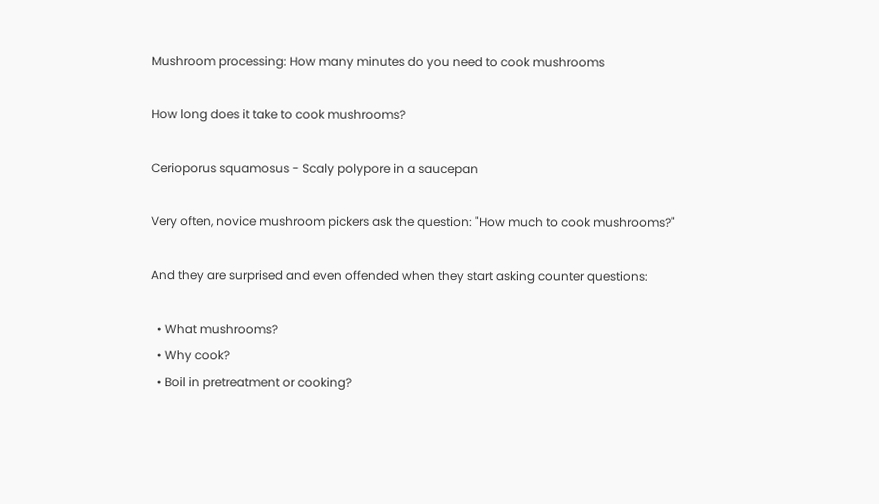Mushroom processing: How many minutes do you need to cook mushrooms

How long does it take to cook mushrooms?

Cerioporus squamosus - Scaly polypore in a saucepan

Very often, novice mushroom pickers ask the question: "How much to cook mushrooms?"

And they are surprised and even offended when they start asking counter questions:

  • What mushrooms?
  • Why cook?
  • Boil in pretreatment or cooking?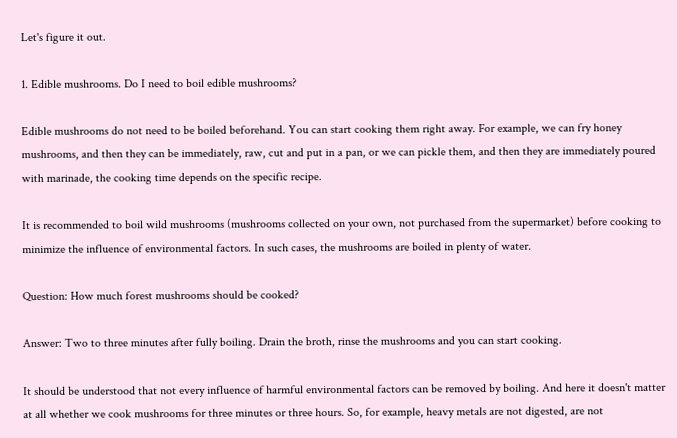Let's figure it out.

1. Edible mushrooms. Do I need to boil edible mushrooms?

Edible mushrooms do not need to be boiled beforehand. You can start cooking them right away. For example, we can fry honey mushrooms, and then they can be immediately, raw, cut and put in a pan, or we can pickle them, and then they are immediately poured with marinade, the cooking time depends on the specific recipe.

It is recommended to boil wild mushrooms (mushrooms collected on your own, not purchased from the supermarket) before cooking to minimize the influence of environmental factors. In such cases, the mushrooms are boiled in plenty of water.

Question: How much forest mushrooms should be cooked?

Answer: Two to three minutes after fully boiling. Drain the broth, rinse the mushrooms and you can start cooking.

It should be understood that not every influence of harmful environmental factors can be removed by boiling. And here it doesn't matter at all whether we cook mushrooms for three minutes or three hours. So, for example, heavy metals are not digested, are not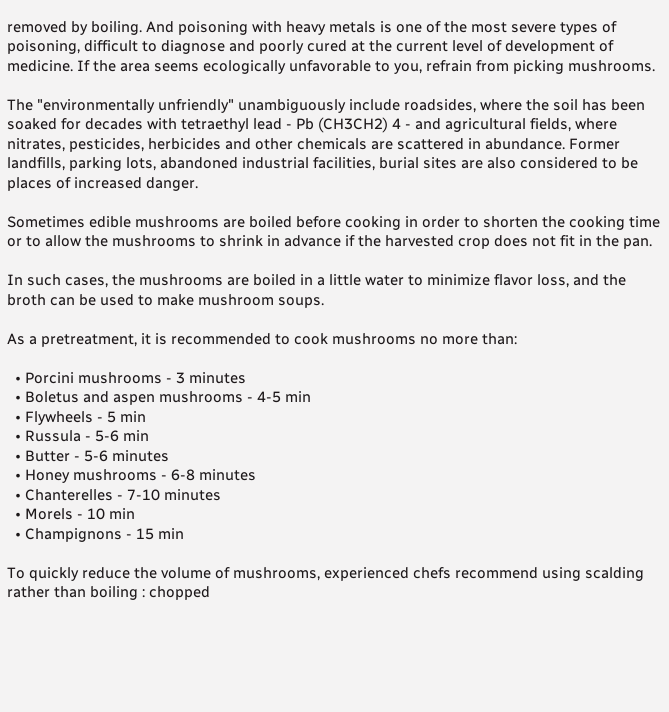removed by boiling. And poisoning with heavy metals is one of the most severe types of poisoning, difficult to diagnose and poorly cured at the current level of development of medicine. If the area seems ecologically unfavorable to you, refrain from picking mushrooms.

The "environmentally unfriendly" unambiguously include roadsides, where the soil has been soaked for decades with tetraethyl lead - Pb (CH3CH2) 4 - and agricultural fields, where nitrates, pesticides, herbicides and other chemicals are scattered in abundance. Former landfills, parking lots, abandoned industrial facilities, burial sites are also considered to be places of increased danger.

Sometimes edible mushrooms are boiled before cooking in order to shorten the cooking time or to allow the mushrooms to shrink in advance if the harvested crop does not fit in the pan.

In such cases, the mushrooms are boiled in a little water to minimize flavor loss, and the broth can be used to make mushroom soups.

As a pretreatment, it is recommended to cook mushrooms no more than:

  • Porcini mushrooms - 3 minutes
  • Boletus and aspen mushrooms - 4-5 min
  • Flywheels - 5 min
  • Russula - 5-6 min
  • Butter - 5-6 minutes
  • Honey mushrooms - 6-8 minutes
  • Chanterelles - 7-10 minutes
  • Morels - 10 min
  • Champignons - 15 min

To quickly reduce the volume of mushrooms, experienced chefs recommend using scalding rather than boiling : chopped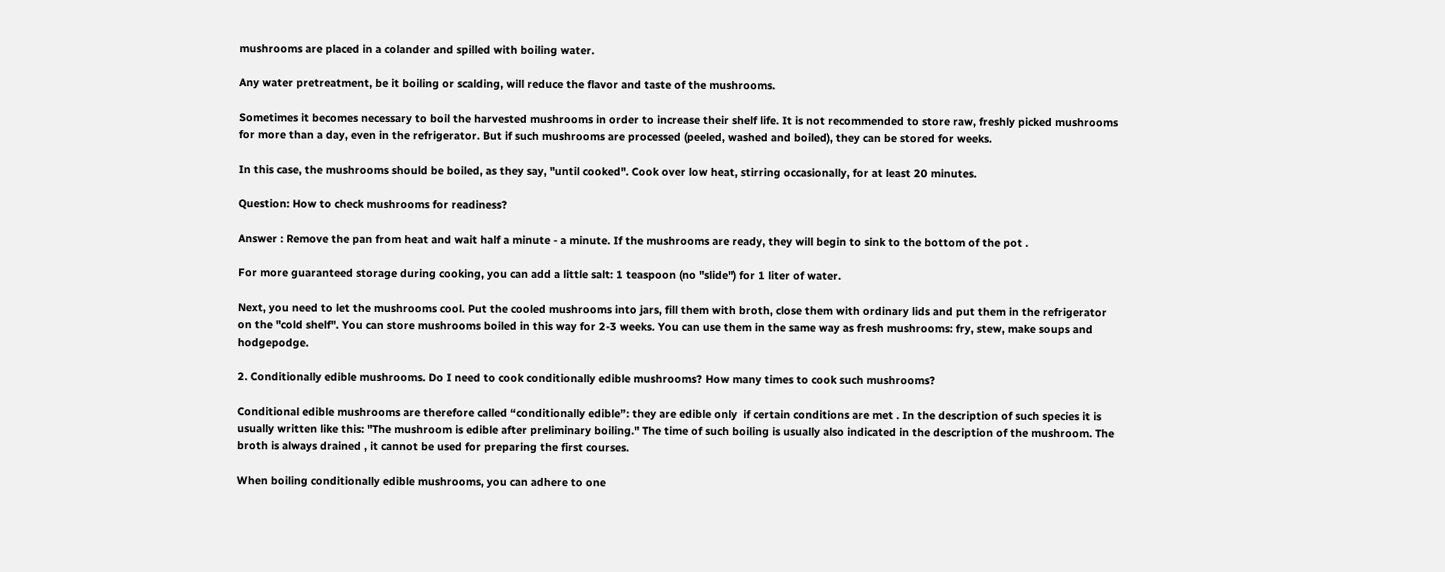mushrooms are placed in a colander and spilled with boiling water.

Any water pretreatment, be it boiling or scalding, will reduce the flavor and taste of the mushrooms.

Sometimes it becomes necessary to boil the harvested mushrooms in order to increase their shelf life. It is not recommended to store raw, freshly picked mushrooms for more than a day, even in the refrigerator. But if such mushrooms are processed (peeled, washed and boiled), they can be stored for weeks.

In this case, the mushrooms should be boiled, as they say, "until cooked". Cook over low heat, stirring occasionally, for at least 20 minutes.

Question: How to check mushrooms for readiness?

Answer : Remove the pan from heat and wait half a minute - a minute. If the mushrooms are ready, they will begin to sink to the bottom of the pot .

For more guaranteed storage during cooking, you can add a little salt: 1 teaspoon (no "slide") for 1 liter of water.

Next, you need to let the mushrooms cool. Put the cooled mushrooms into jars, fill them with broth, close them with ordinary lids and put them in the refrigerator on the "cold shelf". You can store mushrooms boiled in this way for 2-3 weeks. You can use them in the same way as fresh mushrooms: fry, stew, make soups and hodgepodge.

2. Conditionally edible mushrooms. Do I need to cook conditionally edible mushrooms? How many times to cook such mushrooms?

Conditional edible mushrooms are therefore called “conditionally edible”: they are edible only  if certain conditions are met . In the description of such species it is usually written like this: "The mushroom is edible after preliminary boiling." The time of such boiling is usually also indicated in the description of the mushroom. The broth is always drained , it cannot be used for preparing the first courses.

When boiling conditionally edible mushrooms, you can adhere to one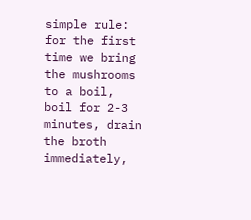simple rule: for the first time we bring the mushrooms to a boil, boil for 2-3 minutes, drain the broth immediately,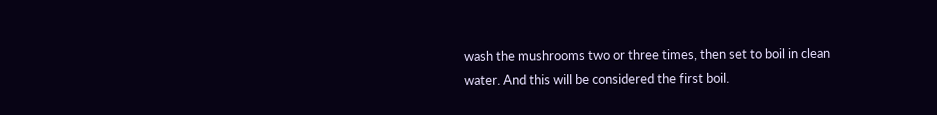wash the mushrooms two or three times, then set to boil in clean water. And this will be considered the first boil.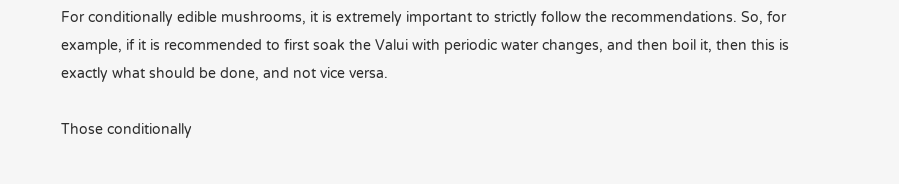For conditionally edible mushrooms, it is extremely important to strictly follow the recommendations. So, for example, if it is recommended to first soak the Valui with periodic water changes, and then boil it, then this is exactly what should be done, and not vice versa.

Those conditionally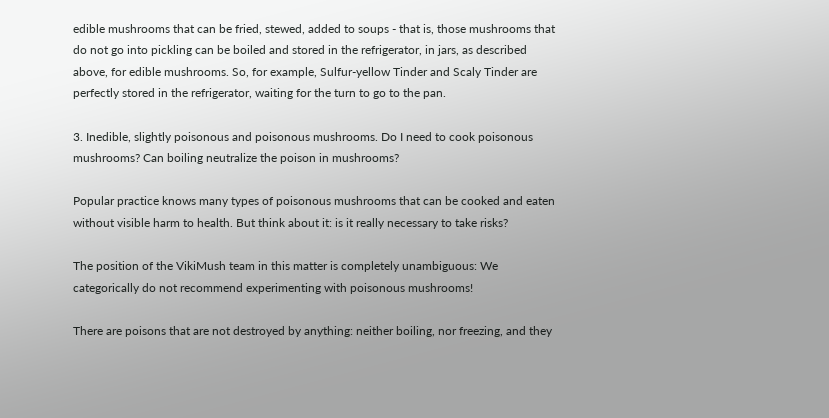edible mushrooms that can be fried, stewed, added to soups - that is, those mushrooms that do not go into pickling can be boiled and stored in the refrigerator, in jars, as described above, for edible mushrooms. So, for example, Sulfur-yellow Tinder and Scaly Tinder are perfectly stored in the refrigerator, waiting for the turn to go to the pan.

3. Inedible, slightly poisonous and poisonous mushrooms. Do I need to cook poisonous mushrooms? Can boiling neutralize the poison in mushrooms?

Popular practice knows many types of poisonous mushrooms that can be cooked and eaten without visible harm to health. But think about it: is it really necessary to take risks?

The position of the VikiMush team in this matter is completely unambiguous: We categorically do not recommend experimenting with poisonous mushrooms!

There are poisons that are not destroyed by anything: neither boiling, nor freezing, and they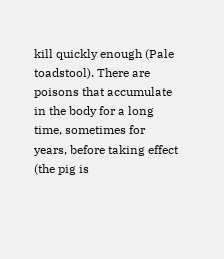kill quickly enough (Pale toadstool). There are poisons that accumulate in the body for a long time, sometimes for years, before taking effect (the pig is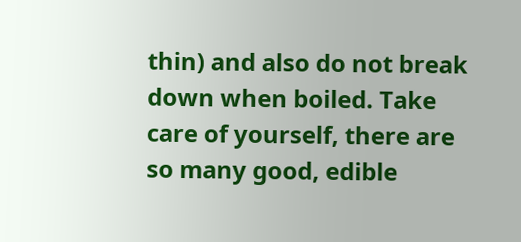thin) and also do not break down when boiled. Take care of yourself, there are so many good, edible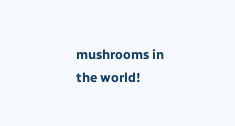mushrooms in the world!